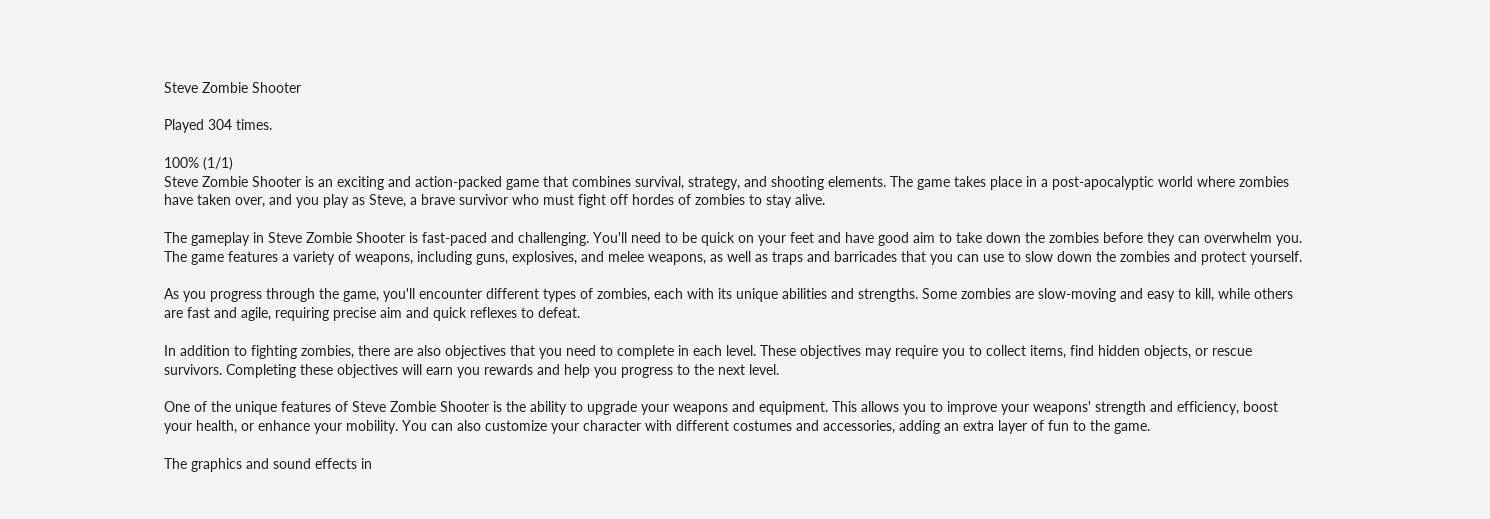Steve Zombie Shooter

Played 304 times.

100% (1/1)
Steve Zombie Shooter is an exciting and action-packed game that combines survival, strategy, and shooting elements. The game takes place in a post-apocalyptic world where zombies have taken over, and you play as Steve, a brave survivor who must fight off hordes of zombies to stay alive.

The gameplay in Steve Zombie Shooter is fast-paced and challenging. You'll need to be quick on your feet and have good aim to take down the zombies before they can overwhelm you. The game features a variety of weapons, including guns, explosives, and melee weapons, as well as traps and barricades that you can use to slow down the zombies and protect yourself.

As you progress through the game, you'll encounter different types of zombies, each with its unique abilities and strengths. Some zombies are slow-moving and easy to kill, while others are fast and agile, requiring precise aim and quick reflexes to defeat.

In addition to fighting zombies, there are also objectives that you need to complete in each level. These objectives may require you to collect items, find hidden objects, or rescue survivors. Completing these objectives will earn you rewards and help you progress to the next level.

One of the unique features of Steve Zombie Shooter is the ability to upgrade your weapons and equipment. This allows you to improve your weapons' strength and efficiency, boost your health, or enhance your mobility. You can also customize your character with different costumes and accessories, adding an extra layer of fun to the game.

The graphics and sound effects in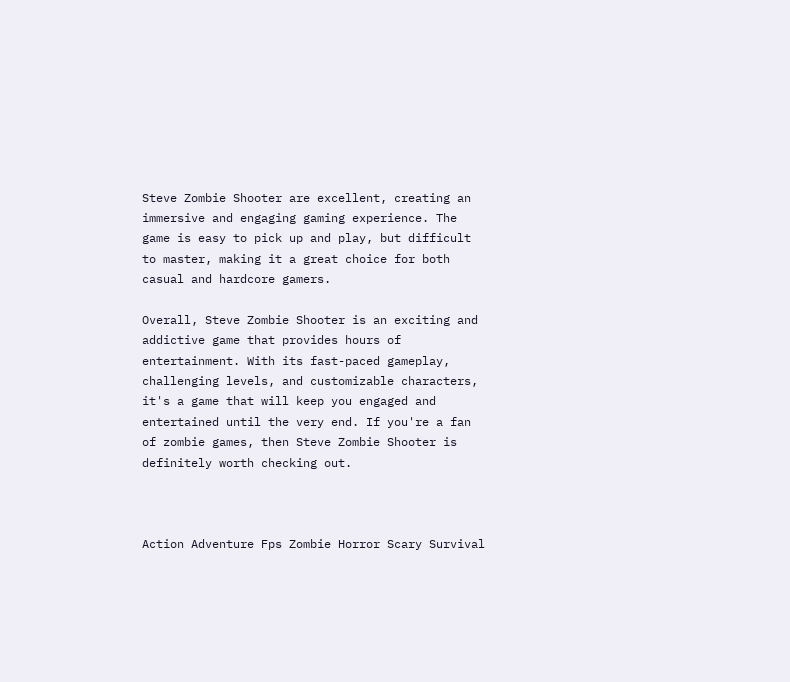Steve Zombie Shooter are excellent, creating an immersive and engaging gaming experience. The game is easy to pick up and play, but difficult to master, making it a great choice for both casual and hardcore gamers.

Overall, Steve Zombie Shooter is an exciting and addictive game that provides hours of entertainment. With its fast-paced gameplay, challenging levels, and customizable characters, it's a game that will keep you engaged and entertained until the very end. If you're a fan of zombie games, then Steve Zombie Shooter is definitely worth checking out.



Action Adventure Fps Zombie Horror Scary Survival